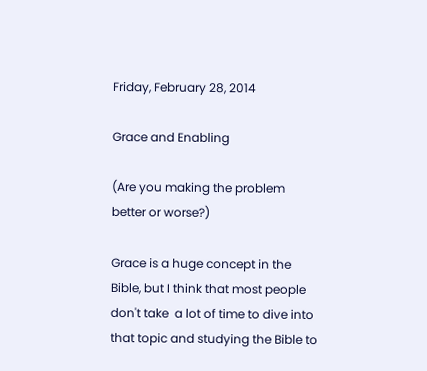Friday, February 28, 2014

Grace and Enabling

(Are you making the problem better or worse?)

Grace is a huge concept in the Bible, but I think that most people don't take  a lot of time to dive into that topic and studying the Bible to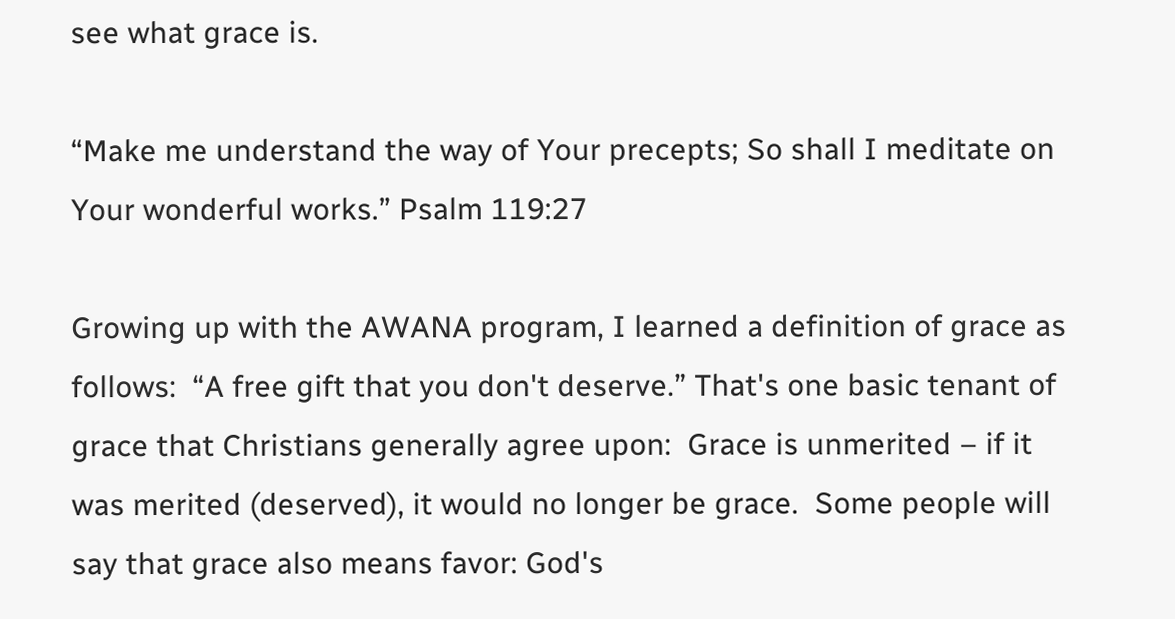see what grace is.

“Make me understand the way of Your precepts; So shall I meditate on Your wonderful works.” Psalm 119:27

Growing up with the AWANA program, I learned a definition of grace as follows:  “A free gift that you don't deserve.” That's one basic tenant of grace that Christians generally agree upon:  Grace is unmerited – if it was merited (deserved), it would no longer be grace.  Some people will say that grace also means favor: God's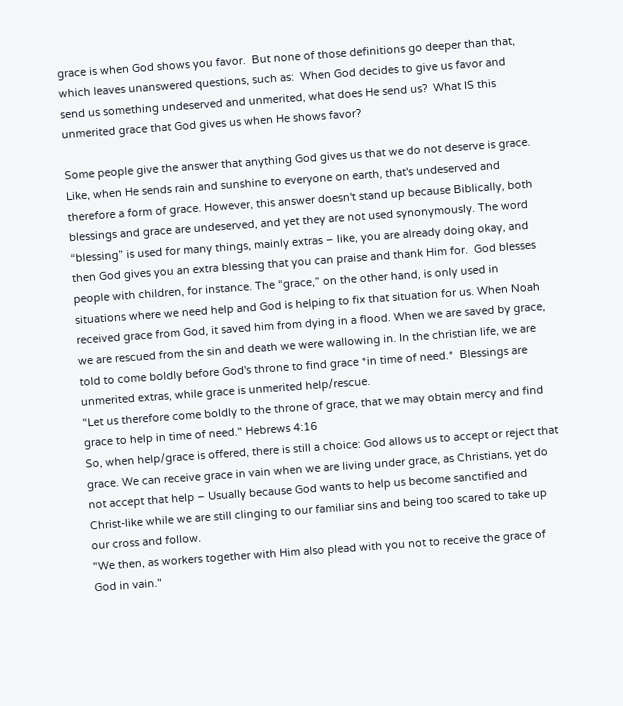grace is when God shows you favor.  But none of those definitions go deeper than that, which leaves unanswered questions, such as:  When God decides to give us favor and send us something undeserved and unmerited, what does He send us?  What IS this unmerited grace that God gives us when He shows favor?

Some people give the answer that anything God gives us that we do not deserve is grace. Like, when He sends rain and sunshine to everyone on earth, that's undeserved and therefore a form of grace. However, this answer doesn't stand up because Biblically, both blessings and grace are undeserved, and yet they are not used synonymously. The word “blessing” is used for many things, mainly extras – like, you are already doing okay, and then God gives you an extra blessing that you can praise and thank Him for.  God blesses people with children, for instance. The “grace,” on the other hand, is only used in situations where we need help and God is helping to fix that situation for us. When Noah received grace from God, it saved him from dying in a flood. When we are saved by grace, we are rescued from the sin and death we were wallowing in. In the christian life, we are told to come boldly before God's throne to find grace *in time of need.*  Blessings are unmerited extras, while grace is unmerited help/rescue.
"Let us therefore come boldly to the throne of grace, that we may obtain mercy and find grace to help in time of need." Hebrews 4:16
So, when help/grace is offered, there is still a choice: God allows us to accept or reject that grace. We can receive grace in vain when we are living under grace, as Christians, yet do not accept that help – Usually because God wants to help us become sanctified and Christ-like while we are still clinging to our familiar sins and being too scared to take up our cross and follow.
"We then, as workers together with Him also plead with you not to receive the grace of God in vain."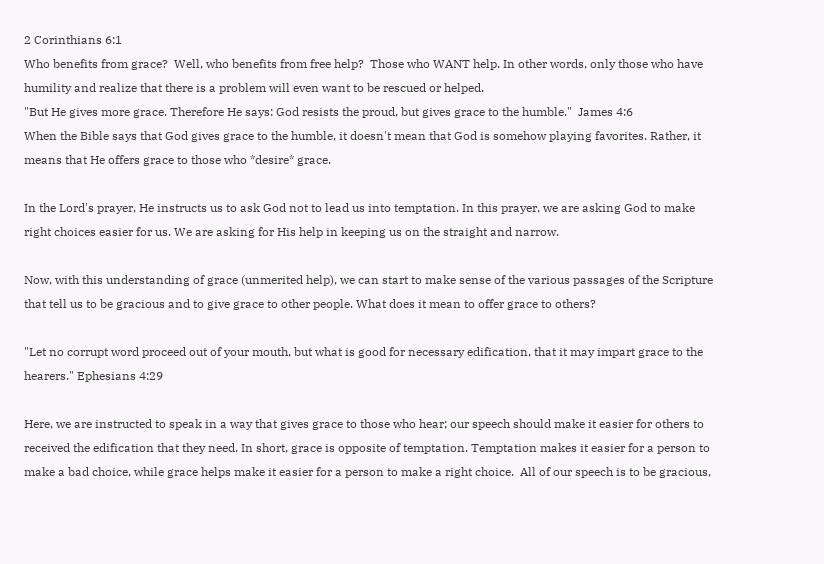2 Corinthians 6:1
Who benefits from grace?  Well, who benefits from free help?  Those who WANT help. In other words, only those who have humility and realize that there is a problem will even want to be rescued or helped.
"But He gives more grace. Therefore He says: God resists the proud, but gives grace to the humble."  James 4:6
When the Bible says that God gives grace to the humble, it doesn't mean that God is somehow playing favorites. Rather, it means that He offers grace to those who *desire* grace.

In the Lord's prayer, He instructs us to ask God not to lead us into temptation. In this prayer, we are asking God to make right choices easier for us. We are asking for His help in keeping us on the straight and narrow.

Now, with this understanding of grace (unmerited help), we can start to make sense of the various passages of the Scripture that tell us to be gracious and to give grace to other people. What does it mean to offer grace to others?

"Let no corrupt word proceed out of your mouth, but what is good for necessary edification, that it may impart grace to the hearers." Ephesians 4:29

Here, we are instructed to speak in a way that gives grace to those who hear; our speech should make it easier for others to received the edification that they need. In short, grace is opposite of temptation. Temptation makes it easier for a person to make a bad choice, while grace helps make it easier for a person to make a right choice.  All of our speech is to be gracious,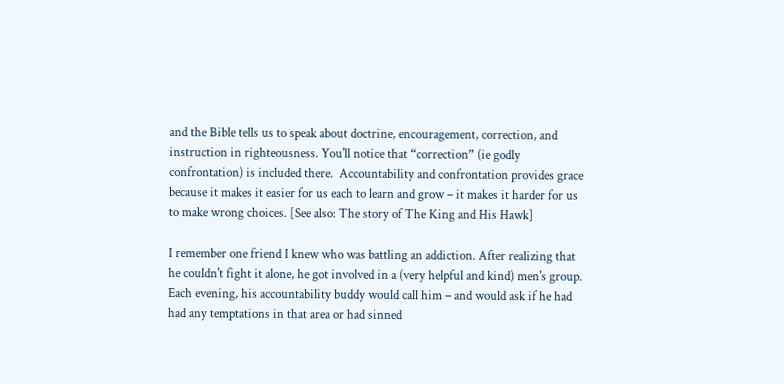and the Bible tells us to speak about doctrine, encouragement, correction, and instruction in righteousness. You'll notice that “correction” (ie godly confrontation) is included there.  Accountability and confrontation provides grace because it makes it easier for us each to learn and grow – it makes it harder for us to make wrong choices. [See also: The story of The King and His Hawk]

I remember one friend I knew who was battling an addiction. After realizing that he couldn't fight it alone, he got involved in a (very helpful and kind) men's group. Each evening, his accountability buddy would call him – and would ask if he had had any temptations in that area or had sinned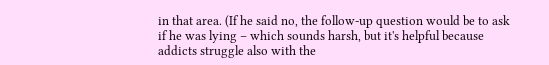in that area. (If he said no, the follow-up question would be to ask if he was lying – which sounds harsh, but it's helpful because addicts struggle also with the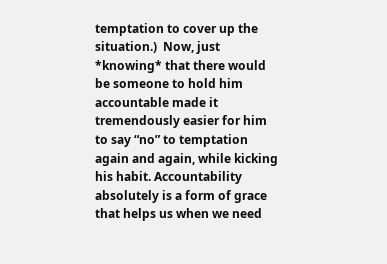temptation to cover up the situation.)  Now, just *knowing* that there would be someone to hold him accountable made it tremendously easier for him to say “no” to temptation again and again, while kicking his habit. Accountability absolutely is a form of grace that helps us when we need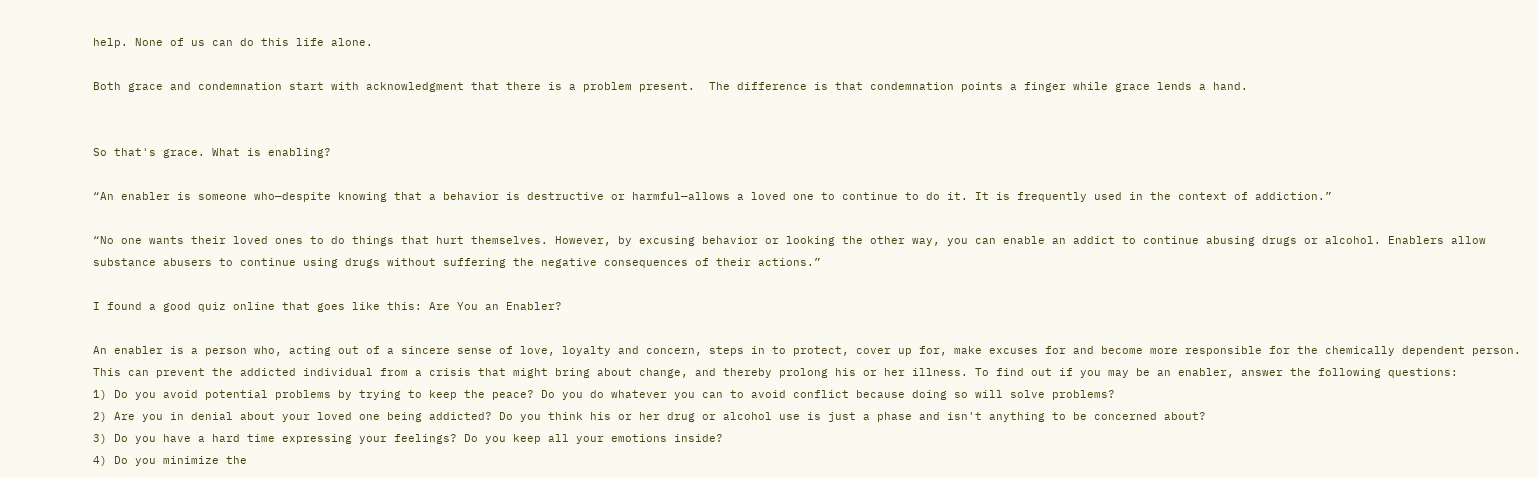help. None of us can do this life alone.

Both grace and condemnation start with acknowledgment that there is a problem present.  The difference is that condemnation points a finger while grace lends a hand.


So that's grace. What is enabling?

“An enabler is someone who—despite knowing that a behavior is destructive or harmful—allows a loved one to continue to do it. It is frequently used in the context of addiction.”

“No one wants their loved ones to do things that hurt themselves. However, by excusing behavior or looking the other way, you can enable an addict to continue abusing drugs or alcohol. Enablers allow substance abusers to continue using drugs without suffering the negative consequences of their actions.”

I found a good quiz online that goes like this: Are You an Enabler?

An enabler is a person who, acting out of a sincere sense of love, loyalty and concern, steps in to protect, cover up for, make excuses for and become more responsible for the chemically dependent person. This can prevent the addicted individual from a crisis that might bring about change, and thereby prolong his or her illness. To find out if you may be an enabler, answer the following questions:
1) Do you avoid potential problems by trying to keep the peace? Do you do whatever you can to avoid conflict because doing so will solve problems?
2) Are you in denial about your loved one being addicted? Do you think his or her drug or alcohol use is just a phase and isn't anything to be concerned about?
3) Do you have a hard time expressing your feelings? Do you keep all your emotions inside?
4) Do you minimize the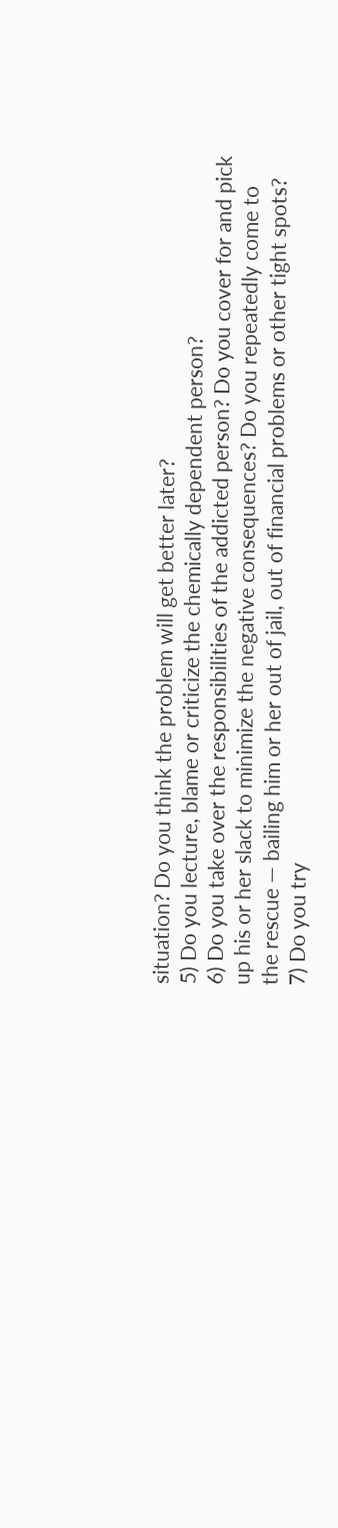situation? Do you think the problem will get better later?
5) Do you lecture, blame or criticize the chemically dependent person?
6) Do you take over the responsibilities of the addicted person? Do you cover for and pick up his or her slack to minimize the negative consequences? Do you repeatedly come to the rescue — bailing him or her out of jail, out of financial problems or other tight spots?
7) Do you try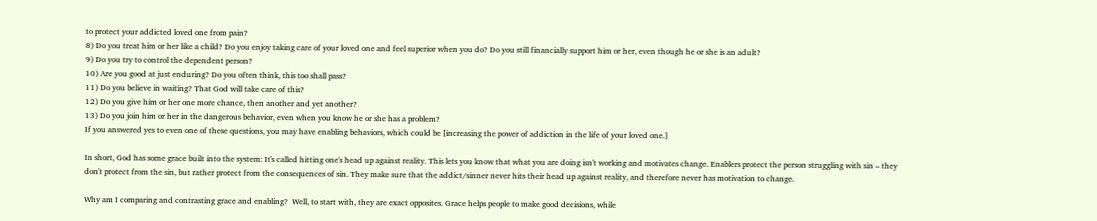to protect your addicted loved one from pain?
8) Do you treat him or her like a child? Do you enjoy taking care of your loved one and feel superior when you do? Do you still financially support him or her, even though he or she is an adult?
9) Do you try to control the dependent person?
10) Are you good at just enduring? Do you often think, this too shall pass?
11) Do you believe in waiting? That God will take care of this?
12) Do you give him or her one more chance, then another and yet another?
13) Do you join him or her in the dangerous behavior, even when you know he or she has a problem?
If you answered yes to even one of these questions, you may have enabling behaviors, which could be [increasing the power of addiction in the life of your loved one.]

In short, God has some grace built into the system: It's called hitting one's head up against reality. This lets you know that what you are doing isn't working and motivates change. Enablers protect the person struggling with sin – they don't protect from the sin, but rather protect from the consequences of sin. They make sure that the addict/sinner never hits their head up against reality, and therefore never has motivation to change.

Why am I comparing and contrasting grace and enabling?  Well, to start with, they are exact opposites. Grace helps people to make good decisions, while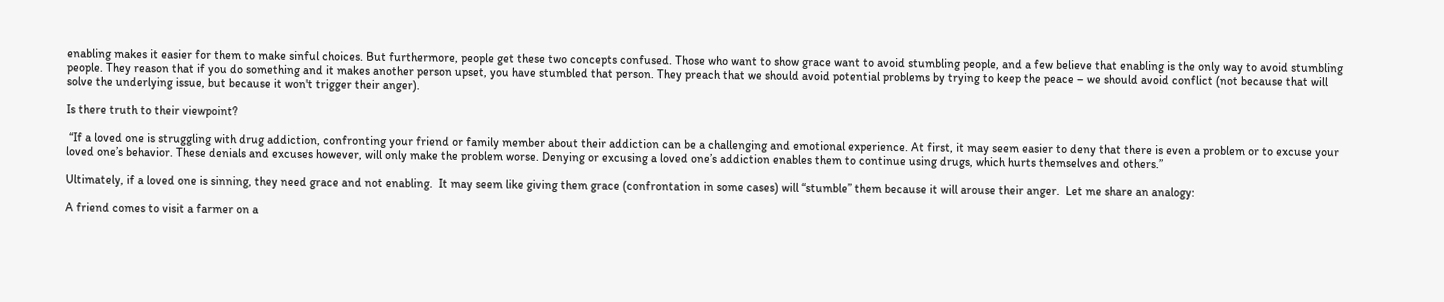enabling makes it easier for them to make sinful choices. But furthermore, people get these two concepts confused. Those who want to show grace want to avoid stumbling people, and a few believe that enabling is the only way to avoid stumbling people. They reason that if you do something and it makes another person upset, you have stumbled that person. They preach that we should avoid potential problems by trying to keep the peace – we should avoid conflict (not because that will solve the underlying issue, but because it won't trigger their anger).

Is there truth to their viewpoint?

 “If a loved one is struggling with drug addiction, confronting your friend or family member about their addiction can be a challenging and emotional experience. At first, it may seem easier to deny that there is even a problem or to excuse your loved one’s behavior. These denials and excuses however, will only make the problem worse. Denying or excusing a loved one’s addiction enables them to continue using drugs, which hurts themselves and others.”

Ultimately, if a loved one is sinning, they need grace and not enabling.  It may seem like giving them grace (confrontation in some cases) will “stumble” them because it will arouse their anger.  Let me share an analogy:

A friend comes to visit a farmer on a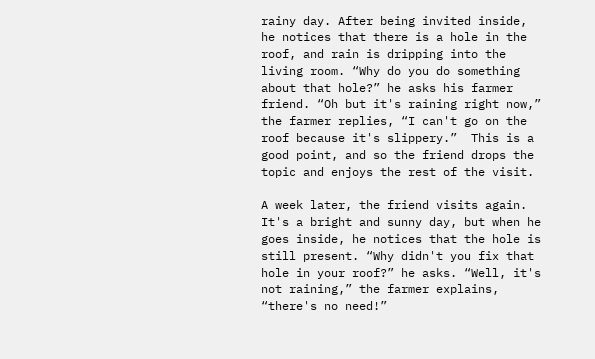rainy day. After being invited inside, he notices that there is a hole in the roof, and rain is dripping into the living room. “Why do you do something about that hole?” he asks his farmer friend. “Oh but it's raining right now,” the farmer replies, “I can't go on the roof because it's slippery.”  This is a good point, and so the friend drops the topic and enjoys the rest of the visit.

A week later, the friend visits again. It's a bright and sunny day, but when he goes inside, he notices that the hole is still present. “Why didn't you fix that hole in your roof?” he asks. “Well, it's not raining,” the farmer explains, “there's no need!”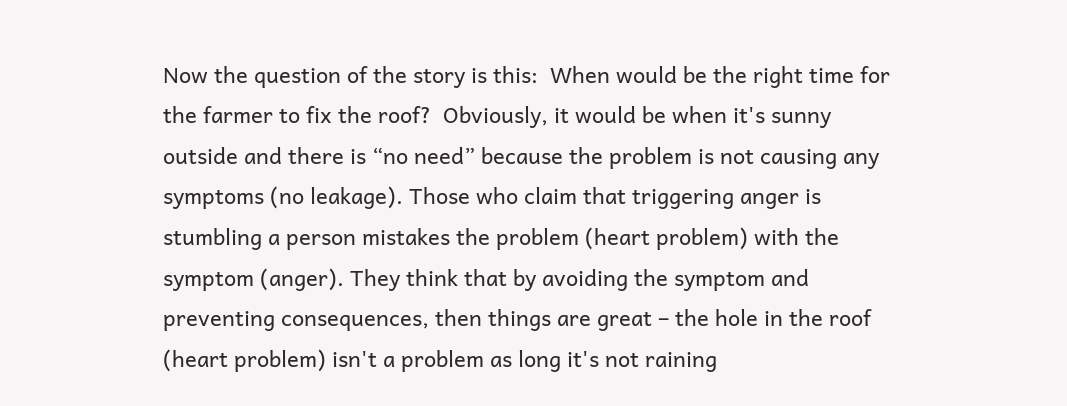Now the question of the story is this:  When would be the right time for the farmer to fix the roof?  Obviously, it would be when it's sunny outside and there is “no need” because the problem is not causing any symptoms (no leakage). Those who claim that triggering anger is stumbling a person mistakes the problem (heart problem) with the symptom (anger). They think that by avoiding the symptom and preventing consequences, then things are great – the hole in the roof (heart problem) isn't a problem as long it's not raining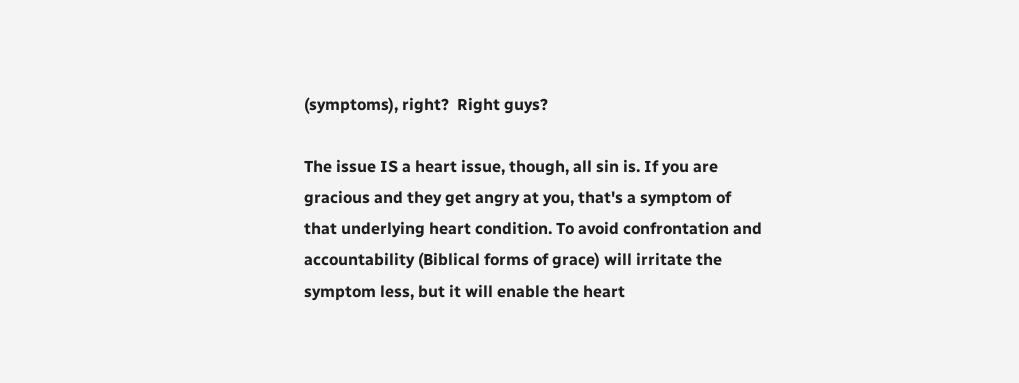(symptoms), right?  Right guys?

The issue IS a heart issue, though, all sin is. If you are gracious and they get angry at you, that's a symptom of that underlying heart condition. To avoid confrontation and accountability (Biblical forms of grace) will irritate the symptom less, but it will enable the heart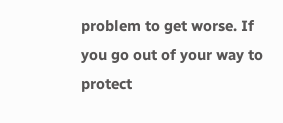problem to get worse. If you go out of your way to protect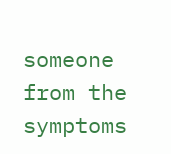someone from the symptoms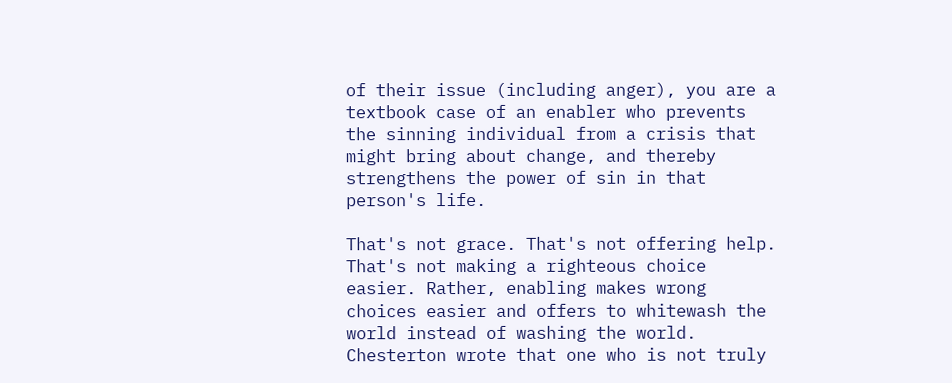of their issue (including anger), you are a textbook case of an enabler who prevents the sinning individual from a crisis that might bring about change, and thereby strengthens the power of sin in that person's life.

That's not grace. That's not offering help. That's not making a righteous choice easier. Rather, enabling makes wrong choices easier and offers to whitewash the world instead of washing the world. Chesterton wrote that one who is not truly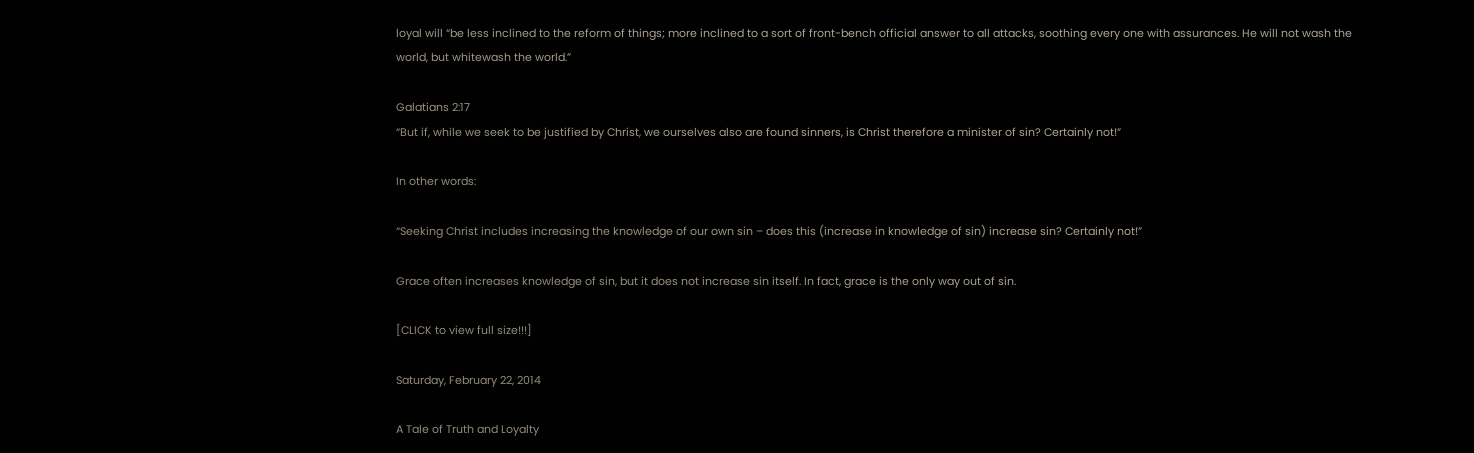loyal will “be less inclined to the reform of things; more inclined to a sort of front-bench official answer to all attacks, soothing every one with assurances. He will not wash the world, but whitewash the world.”

Galatians 2:17
“But if, while we seek to be justified by Christ, we ourselves also are found sinners, is Christ therefore a minister of sin? Certainly not!”

In other words:

“Seeking Christ includes increasing the knowledge of our own sin – does this (increase in knowledge of sin) increase sin? Certainly not!”

Grace often increases knowledge of sin, but it does not increase sin itself. In fact, grace is the only way out of sin.

[CLICK to view full size!!!]

Saturday, February 22, 2014

A Tale of Truth and Loyalty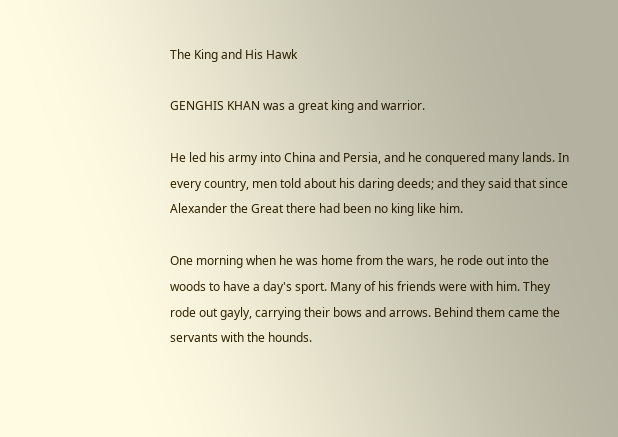The King and His Hawk

GENGHIS KHAN was a great king and warrior.

He led his army into China and Persia, and he conquered many lands. In every country, men told about his daring deeds; and they said that since Alexander the Great there had been no king like him.

One morning when he was home from the wars, he rode out into the woods to have a day's sport. Many of his friends were with him. They rode out gayly, carrying their bows and arrows. Behind them came the servants with the hounds.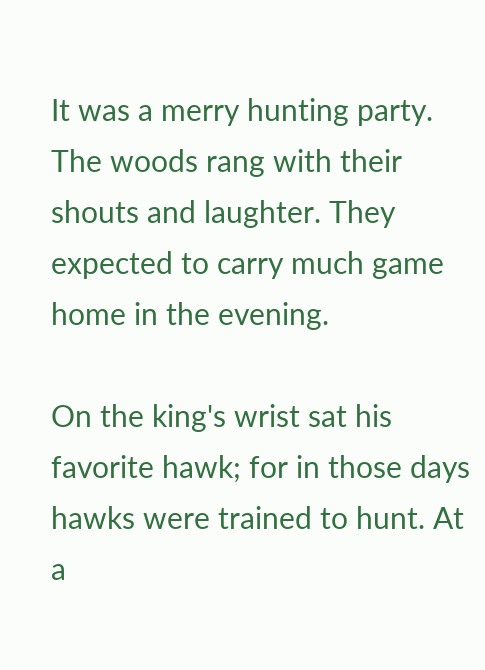It was a merry hunting party. The woods rang with their shouts and laughter. They expected to carry much game home in the evening.

On the king's wrist sat his favorite hawk; for in those days hawks were trained to hunt. At a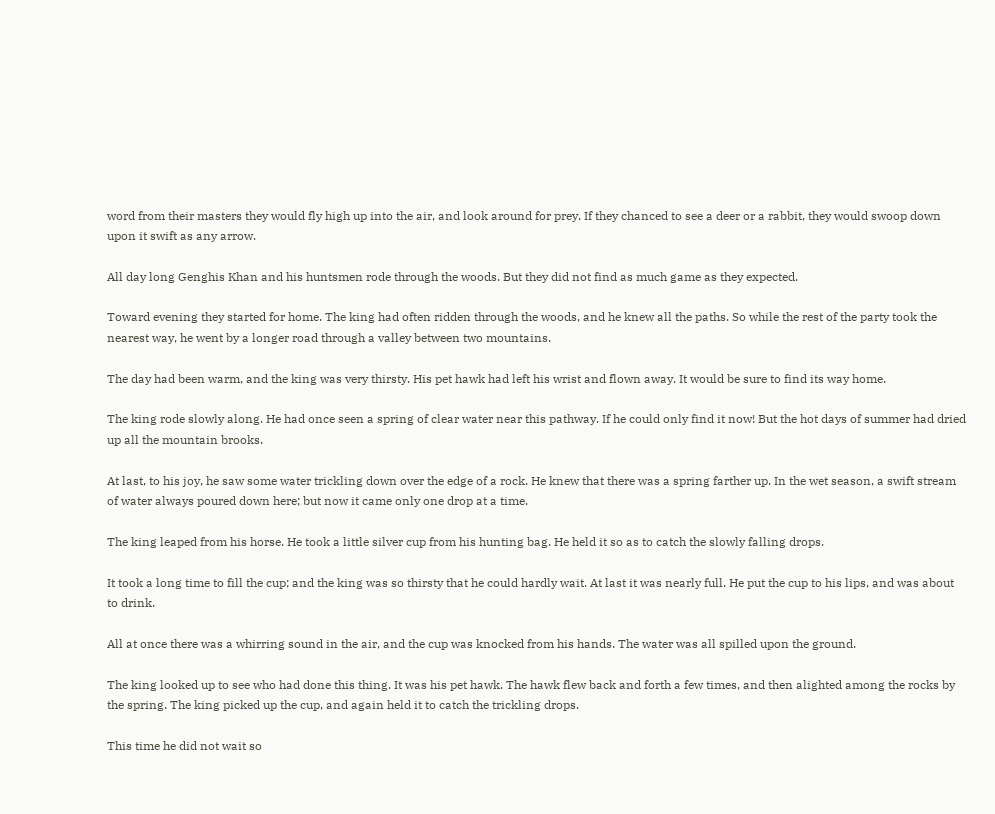word from their masters they would fly high up into the air, and look around for prey. If they chanced to see a deer or a rabbit, they would swoop down upon it swift as any arrow.

All day long Genghis Khan and his huntsmen rode through the woods. But they did not find as much game as they expected.

Toward evening they started for home. The king had often ridden through the woods, and he knew all the paths. So while the rest of the party took the nearest way, he went by a longer road through a valley between two mountains.

The day had been warm, and the king was very thirsty. His pet hawk had left his wrist and flown away. It would be sure to find its way home.

The king rode slowly along. He had once seen a spring of clear water near this pathway. If he could only find it now! But the hot days of summer had dried up all the mountain brooks.

At last, to his joy, he saw some water trickling down over the edge of a rock. He knew that there was a spring farther up. In the wet season, a swift stream of water always poured down here; but now it came only one drop at a time.

The king leaped from his horse. He took a little silver cup from his hunting bag. He held it so as to catch the slowly falling drops.

It took a long time to fill the cup; and the king was so thirsty that he could hardly wait. At last it was nearly full. He put the cup to his lips, and was about to drink.

All at once there was a whirring sound in the air, and the cup was knocked from his hands. The water was all spilled upon the ground.

The king looked up to see who had done this thing. It was his pet hawk. The hawk flew back and forth a few times, and then alighted among the rocks by the spring. The king picked up the cup, and again held it to catch the trickling drops.

This time he did not wait so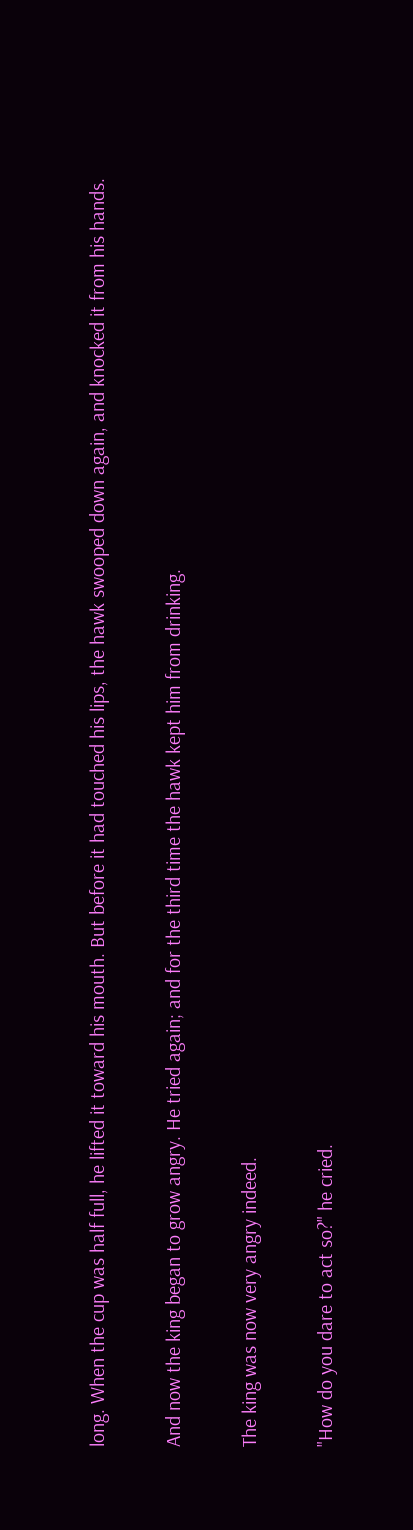long. When the cup was half full, he lifted it toward his mouth. But before it had touched his lips, the hawk swooped down again, and knocked it from his hands.

And now the king began to grow angry. He tried again; and for the third time the hawk kept him from drinking.

The king was now very angry indeed.

"How do you dare to act so?" he cried.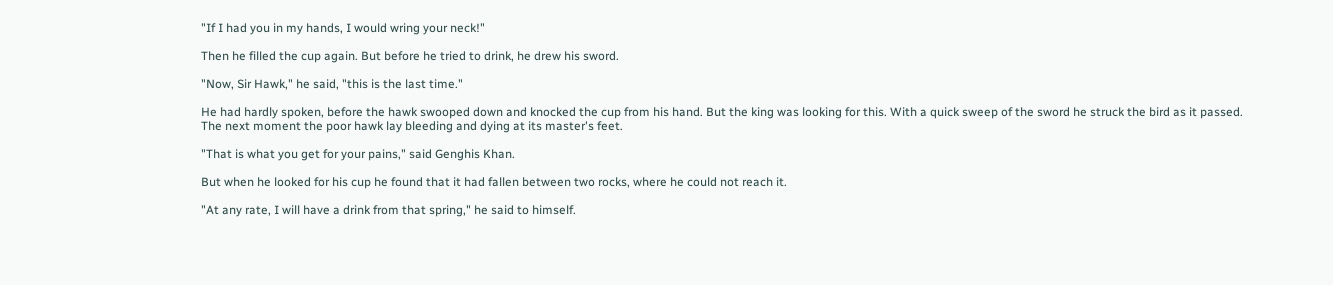"If I had you in my hands, I would wring your neck!"

Then he filled the cup again. But before he tried to drink, he drew his sword.

"Now, Sir Hawk," he said, "this is the last time."

He had hardly spoken, before the hawk swooped down and knocked the cup from his hand. But the king was looking for this. With a quick sweep of the sword he struck the bird as it passed.
The next moment the poor hawk lay bleeding and dying at its master's feet.

"That is what you get for your pains," said Genghis Khan.

But when he looked for his cup he found that it had fallen between two rocks, where he could not reach it.

"At any rate, I will have a drink from that spring," he said to himself.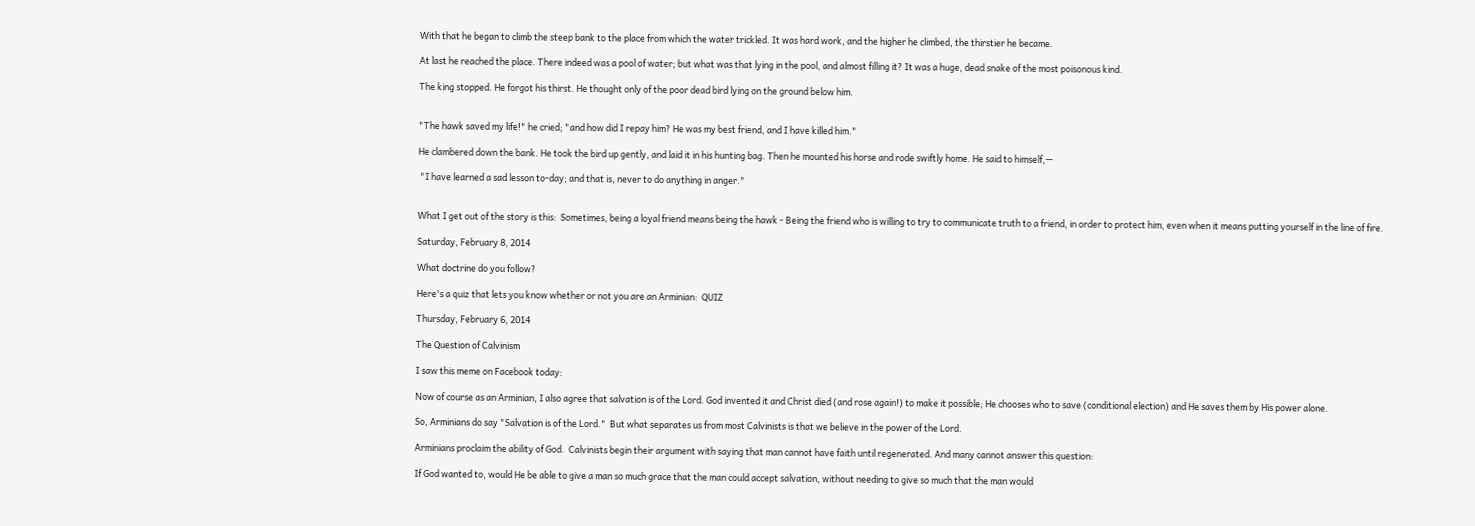With that he began to climb the steep bank to the place from which the water trickled. It was hard work, and the higher he climbed, the thirstier he became.

At last he reached the place. There indeed was a pool of water; but what was that lying in the pool, and almost filling it? It was a huge, dead snake of the most poisonous kind.

The king stopped. He forgot his thirst. He thought only of the poor dead bird lying on the ground below him.


"The hawk saved my life!" he cried; "and how did I repay him? He was my best friend, and I have killed him."

He clambered down the bank. He took the bird up gently, and laid it in his hunting bag. Then he mounted his horse and rode swiftly home. He said to himself,—

 "I have learned a sad lesson to-day; and that is, never to do anything in anger."


What I get out of the story is this:  Sometimes, being a loyal friend means being the hawk - Being the friend who is willing to try to communicate truth to a friend, in order to protect him, even when it means putting yourself in the line of fire.

Saturday, February 8, 2014

What doctrine do you follow?

Here's a quiz that lets you know whether or not you are an Arminian:  QUIZ

Thursday, February 6, 2014

The Question of Calvinism

I saw this meme on Facebook today:

Now of course as an Arminian, I also agree that salvation is of the Lord. God invented it and Christ died (and rose again!) to make it possible; He chooses who to save (conditional election) and He saves them by His power alone.

So, Arminians do say "Salvation is of the Lord."  But what separates us from most Calvinists is that we believe in the power of the Lord.

Arminians proclaim the ability of God.  Calvinists begin their argument with saying that man cannot have faith until regenerated. And many cannot answer this question:

If God wanted to, would He be able to give a man so much grace that the man could accept salvation, without needing to give so much that the man would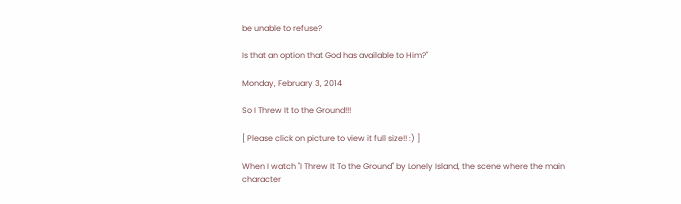be unable to refuse?

Is that an option that God has available to Him?"

Monday, February 3, 2014

So I Threw It to the Ground!!!

[ Please click on picture to view it full size!! :) ]

When I watch "I Threw It To the Ground" by Lonely Island, the scene where the main character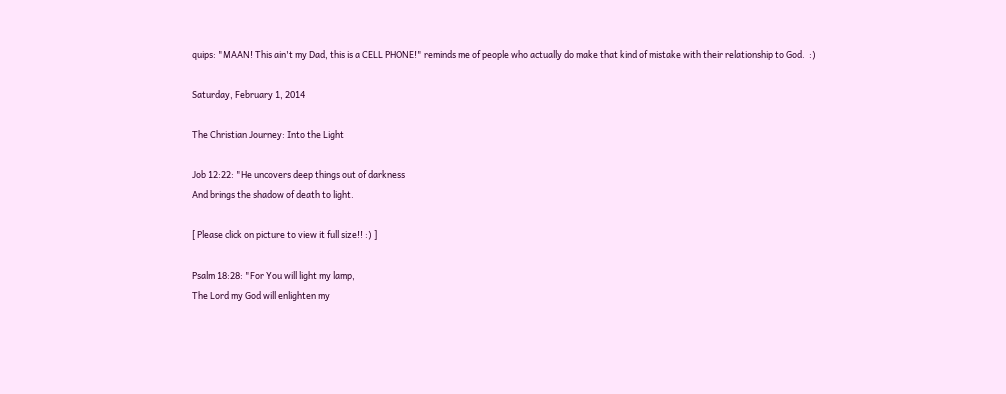quips: "MAAN! This ain't my Dad, this is a CELL PHONE!" reminds me of people who actually do make that kind of mistake with their relationship to God.  :)

Saturday, February 1, 2014

The Christian Journey: Into the Light

Job 12:22: "He uncovers deep things out of darkness
And brings the shadow of death to light.

[ Please click on picture to view it full size!! :) ]

Psalm 18:28: "For You will light my lamp,
The Lord my God will enlighten my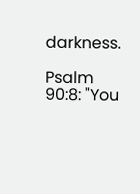darkness.

Psalm 90:8: "You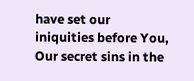have set our iniquities before You,
Our secret sins in the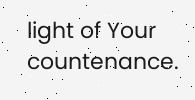light of Your countenance.